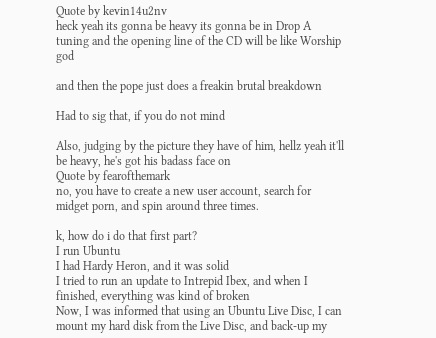Quote by kevin14u2nv
heck yeah its gonna be heavy its gonna be in Drop A tuning and the opening line of the CD will be like Worship god

and then the pope just does a freakin brutal breakdown

Had to sig that, if you do not mind

Also, judging by the picture they have of him, hellz yeah it'll be heavy, he's got his badass face on
Quote by fearofthemark
no, you have to create a new user account, search for midget porn, and spin around three times.

k, how do i do that first part?
I run Ubuntu
I had Hardy Heron, and it was solid
I tried to run an update to Intrepid Ibex, and when I finished, everything was kind of broken
Now, I was informed that using an Ubuntu Live Disc, I can mount my hard disk from the Live Disc, and back-up my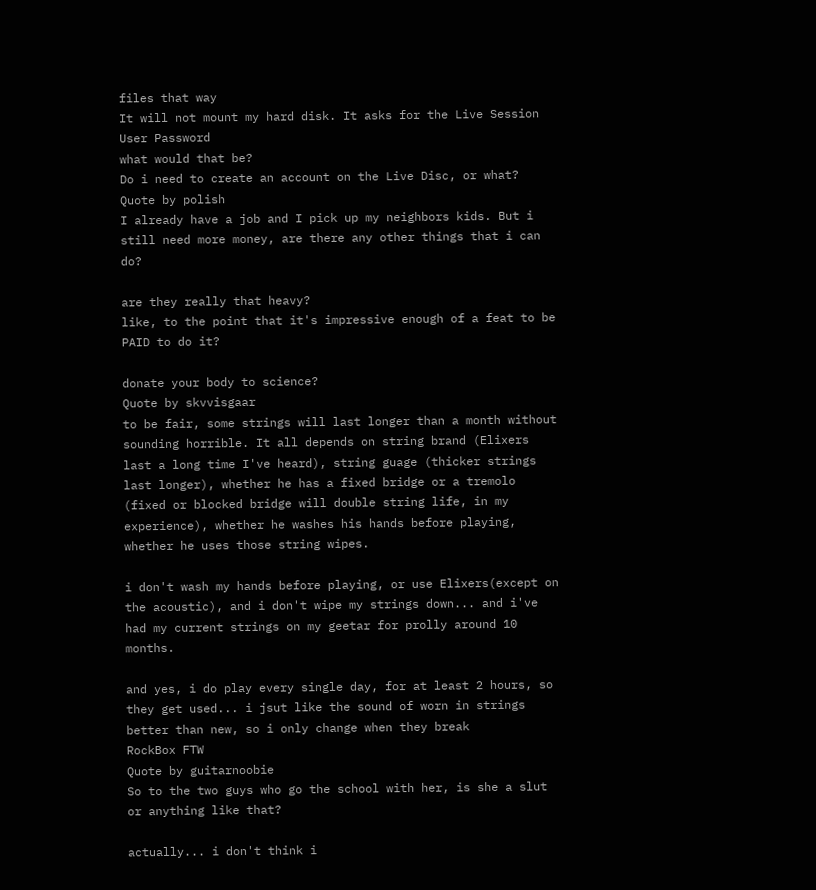files that way
It will not mount my hard disk. It asks for the Live Session User Password
what would that be?
Do i need to create an account on the Live Disc, or what?
Quote by polish
I already have a job and I pick up my neighbors kids. But i still need more money, are there any other things that i can do?

are they really that heavy?
like, to the point that it's impressive enough of a feat to be PAID to do it?

donate your body to science?
Quote by skvvisgaar
to be fair, some strings will last longer than a month without sounding horrible. It all depends on string brand (Elixers last a long time I've heard), string guage (thicker strings last longer), whether he has a fixed bridge or a tremolo (fixed or blocked bridge will double string life, in my experience), whether he washes his hands before playing, whether he uses those string wipes.

i don't wash my hands before playing, or use Elixers(except on the acoustic), and i don't wipe my strings down... and i've had my current strings on my geetar for prolly around 10 months.

and yes, i do play every single day, for at least 2 hours, so they get used... i jsut like the sound of worn in strings better than new, so i only change when they break
RockBox FTW
Quote by guitarnoobie
So to the two guys who go the school with her, is she a slut or anything like that?

actually... i don't think i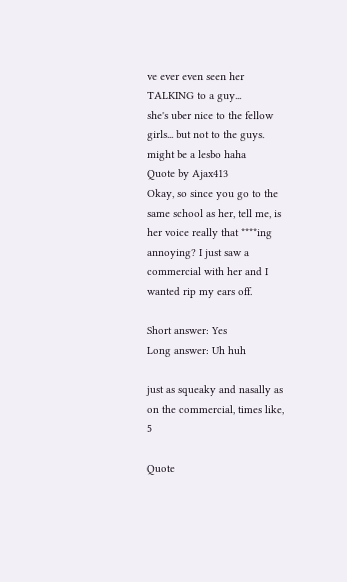ve ever even seen her TALKING to a guy...
she's uber nice to the fellow girls... but not to the guys. might be a lesbo haha
Quote by Ajax413
Okay, so since you go to the same school as her, tell me, is her voice really that ****ing annoying? I just saw a commercial with her and I wanted rip my ears off.

Short answer: Yes
Long answer: Uh huh

just as squeaky and nasally as on the commercial, times like, 5

Quote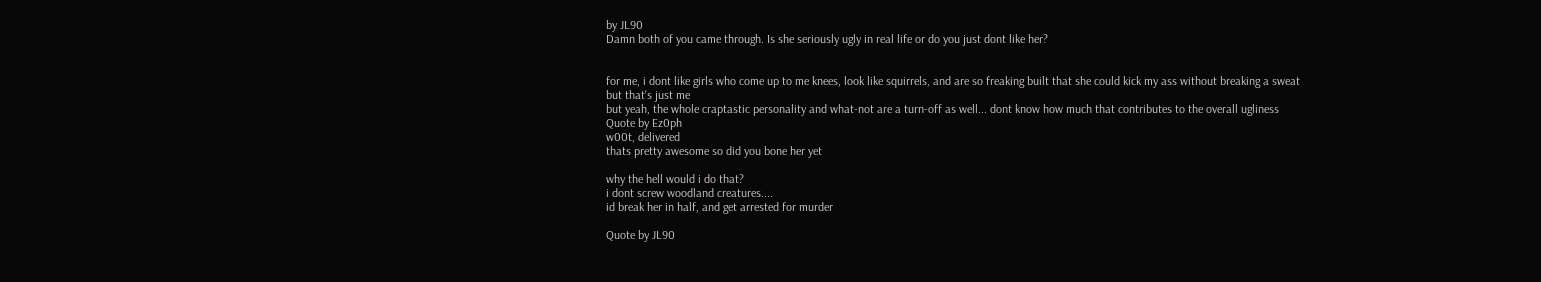by JL90
Damn both of you came through. Is she seriously ugly in real life or do you just dont like her?


for me, i dont like girls who come up to me knees, look like squirrels, and are so freaking built that she could kick my ass without breaking a sweat
but that's just me
but yeah, the whole craptastic personality and what-not are a turn-off as well... dont know how much that contributes to the overall ugliness
Quote by Ez0ph
w00t, delivered
thats pretty awesome so did you bone her yet

why the hell would i do that?
i dont screw woodland creatures....
id break her in half, and get arrested for murder

Quote by JL90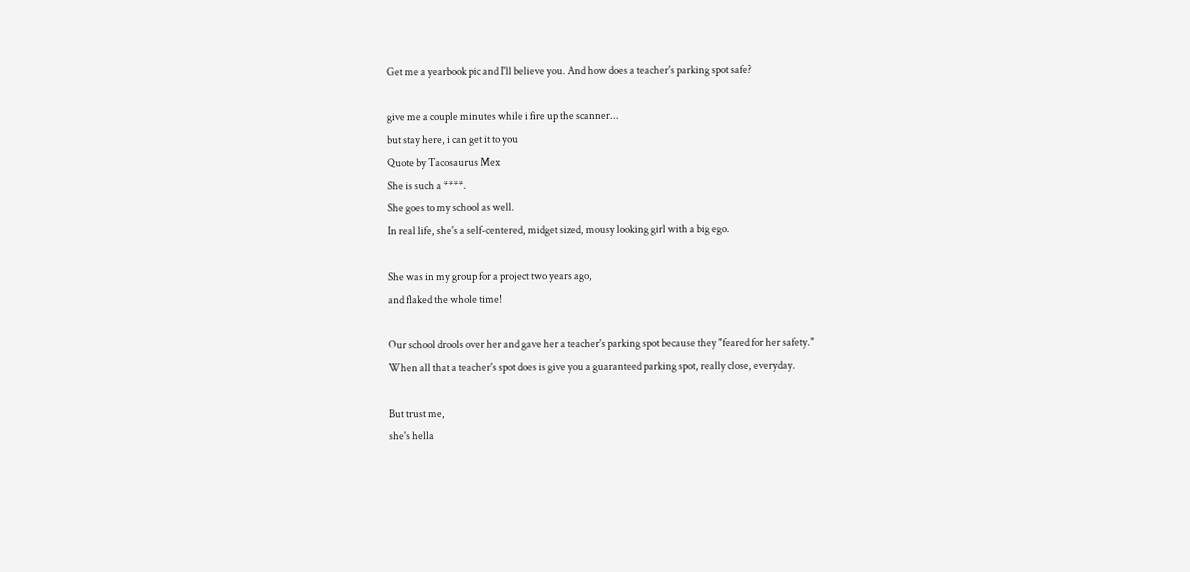Get me a yearbook pic and I'll believe you. And how does a teacher's parking spot safe?

give me a couple minutes while i fire up the scanner...
but stay here, i can get it to you
Quote by Tacosaurus Mex
She is such a ****.
She goes to my school as well.
In real life, she's a self-centered, midget sized, mousy looking girl with a big ego.

She was in my group for a project two years ago,
and flaked the whole time!

Our school drools over her and gave her a teacher's parking spot because they "feared for her safety."
When all that a teacher's spot does is give you a guaranteed parking spot, really close, everyday.

But trust me,
she's hella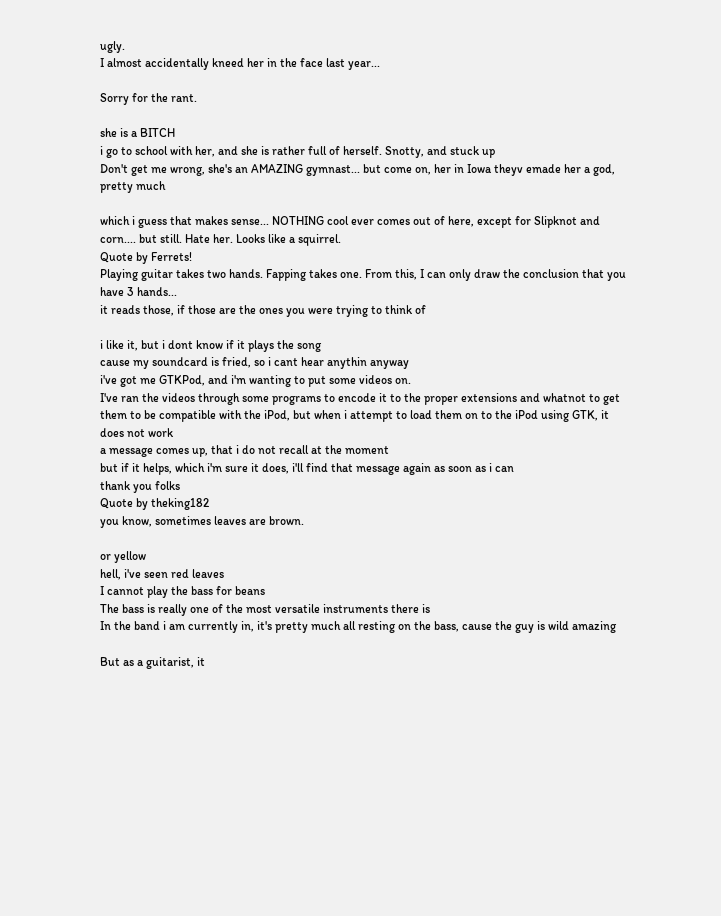ugly.
I almost accidentally kneed her in the face last year...

Sorry for the rant.

she is a BITCH
i go to school with her, and she is rather full of herself. Snotty, and stuck up
Don't get me wrong, she's an AMAZING gymnast... but come on, her in Iowa theyv emade her a god, pretty much

which i guess that makes sense... NOTHING cool ever comes out of here, except for Slipknot and corn.... but still. Hate her. Looks like a squirrel.
Quote by Ferrets!
Playing guitar takes two hands. Fapping takes one. From this, I can only draw the conclusion that you have 3 hands...
it reads those, if those are the ones you were trying to think of

i like it, but i dont know if it plays the song
cause my soundcard is fried, so i cant hear anythin anyway
i've got me GTKPod, and i'm wanting to put some videos on.
I've ran the videos through some programs to encode it to the proper extensions and whatnot to get them to be compatible with the iPod, but when i attempt to load them on to the iPod using GTK, it does not work
a message comes up, that i do not recall at the moment
but if it helps, which i'm sure it does, i'll find that message again as soon as i can
thank you folks
Quote by theking182
you know, sometimes leaves are brown.

or yellow
hell, i've seen red leaves
I cannot play the bass for beans
The bass is really one of the most versatile instruments there is
In the band i am currently in, it's pretty much all resting on the bass, cause the guy is wild amazing

But as a guitarist, it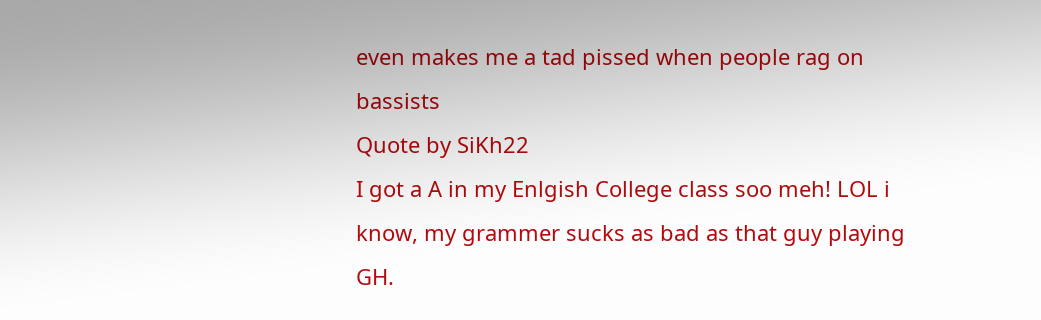even makes me a tad pissed when people rag on bassists
Quote by SiKh22
I got a A in my Enlgish College class soo meh! LOL i know, my grammer sucks as bad as that guy playing GH.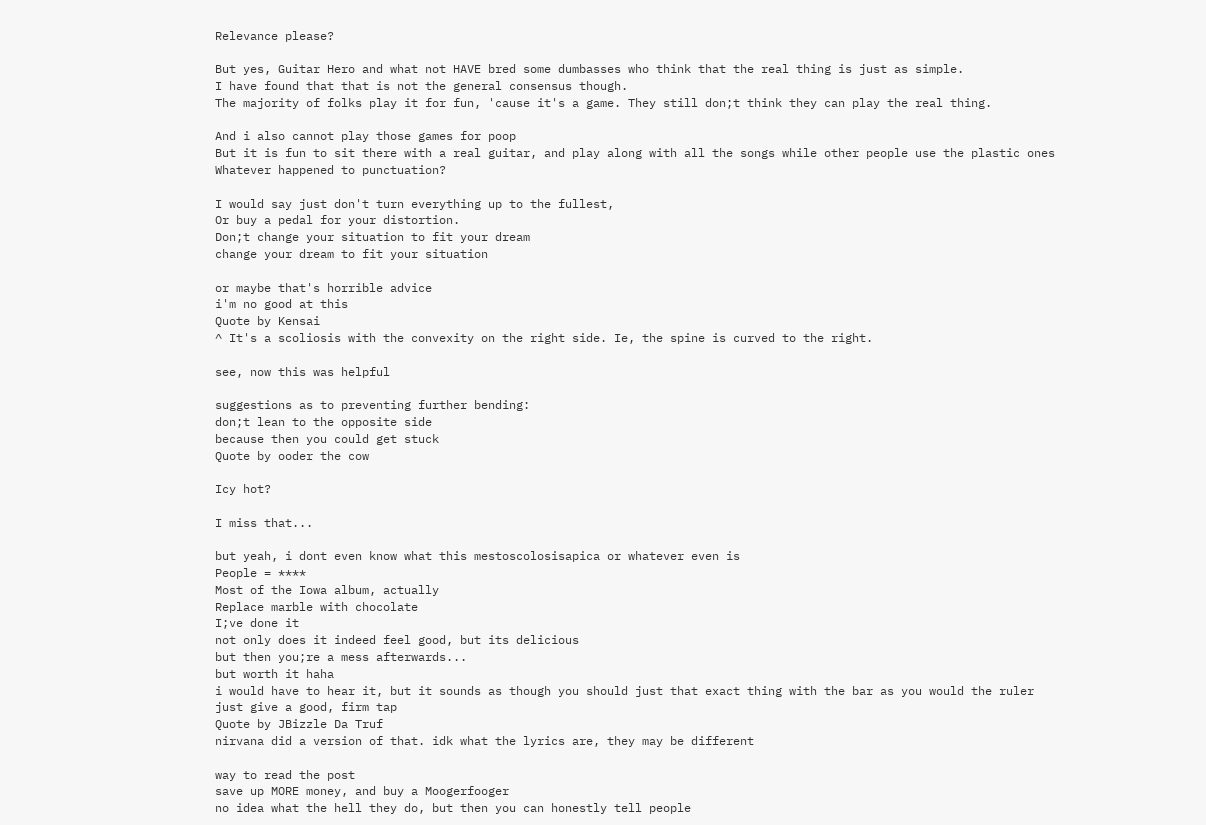Relevance please?

But yes, Guitar Hero and what not HAVE bred some dumbasses who think that the real thing is just as simple.
I have found that that is not the general consensus though.
The majority of folks play it for fun, 'cause it's a game. They still don;t think they can play the real thing.

And i also cannot play those games for poop
But it is fun to sit there with a real guitar, and play along with all the songs while other people use the plastic ones
Whatever happened to punctuation?

I would say just don't turn everything up to the fullest,
Or buy a pedal for your distortion.
Don;t change your situation to fit your dream
change your dream to fit your situation

or maybe that's horrible advice
i'm no good at this
Quote by Kensai
^ It's a scoliosis with the convexity on the right side. Ie, the spine is curved to the right.

see, now this was helpful

suggestions as to preventing further bending:
don;t lean to the opposite side
because then you could get stuck
Quote by ooder the cow

Icy hot?

I miss that...

but yeah, i dont even know what this mestoscolosisapica or whatever even is
People = ****
Most of the Iowa album, actually
Replace marble with chocolate
I;ve done it
not only does it indeed feel good, but its delicious
but then you;re a mess afterwards...
but worth it haha
i would have to hear it, but it sounds as though you should just that exact thing with the bar as you would the ruler
just give a good, firm tap
Quote by JBizzle Da Truf
nirvana did a version of that. idk what the lyrics are, they may be different

way to read the post
save up MORE money, and buy a Moogerfooger
no idea what the hell they do, but then you can honestly tell people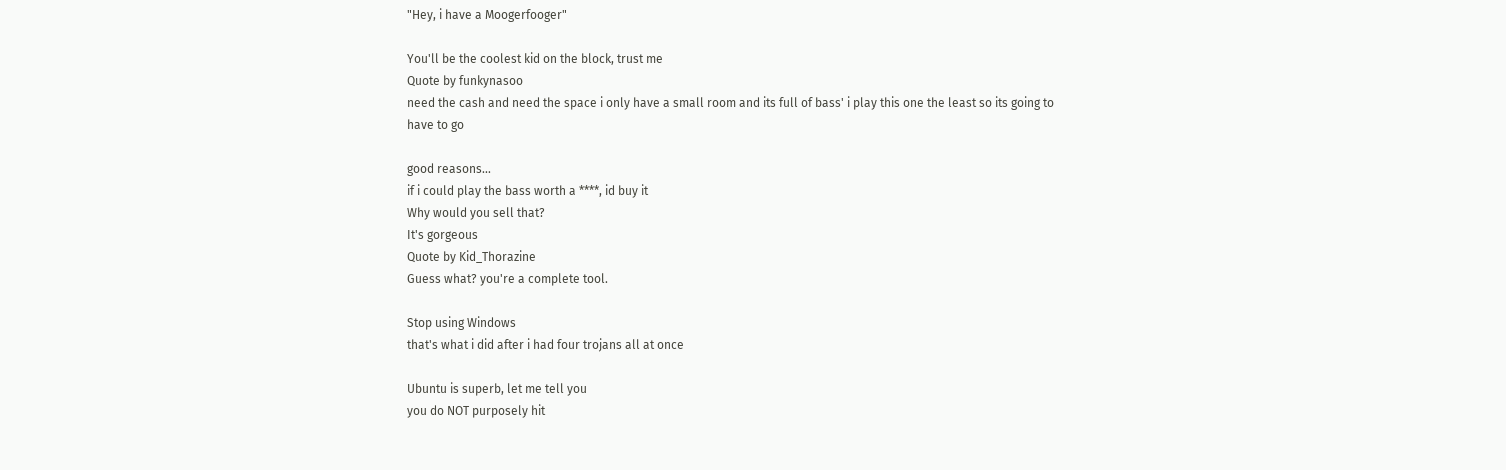"Hey, i have a Moogerfooger"

You'll be the coolest kid on the block, trust me
Quote by funkynasoo
need the cash and need the space i only have a small room and its full of bass' i play this one the least so its going to have to go

good reasons...
if i could play the bass worth a ****, id buy it
Why would you sell that?
It's gorgeous
Quote by Kid_Thorazine
Guess what? you're a complete tool.

Stop using Windows
that's what i did after i had four trojans all at once

Ubuntu is superb, let me tell you
you do NOT purposely hit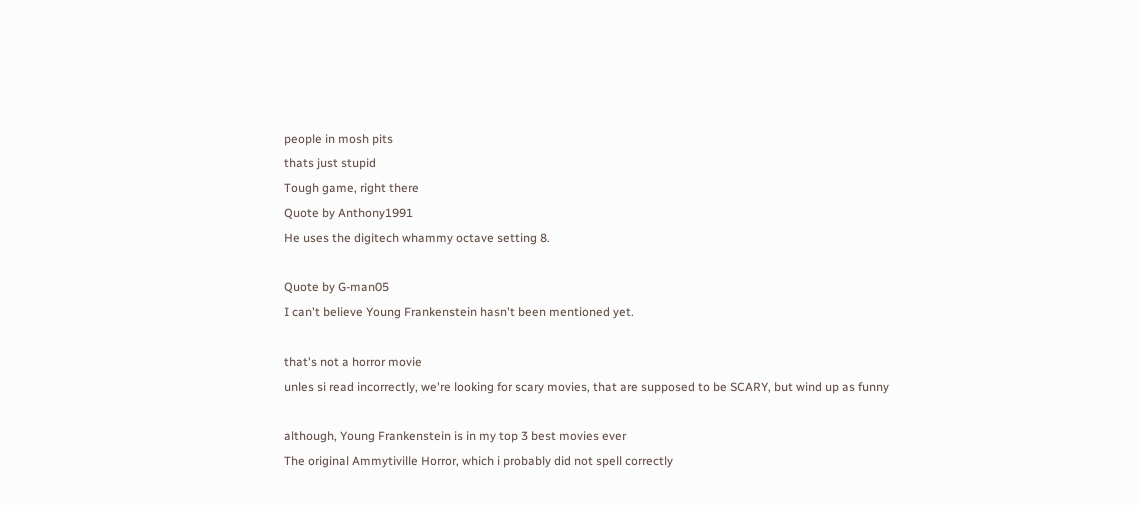people in mosh pits
thats just stupid
Tough game, right there
Quote by Anthony1991
He uses the digitech whammy octave setting 8.

Quote by G-man05
I can't believe Young Frankenstein hasn't been mentioned yet.

that's not a horror movie
unles si read incorrectly, we're looking for scary movies, that are supposed to be SCARY, but wind up as funny

although, Young Frankenstein is in my top 3 best movies ever
The original Ammytiville Horror, which i probably did not spell correctly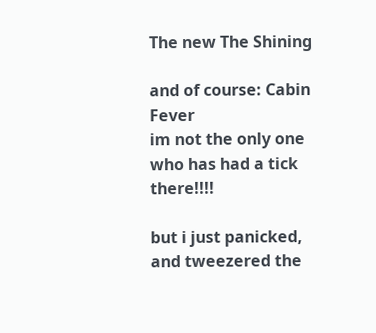The new The Shining

and of course: Cabin Fever
im not the only one who has had a tick there!!!!

but i just panicked, and tweezered the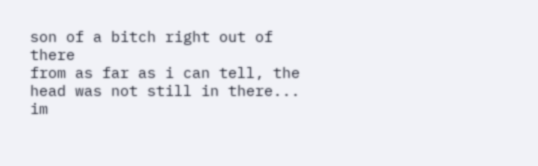son of a bitch right out of there
from as far as i can tell, the head was not still in there...
im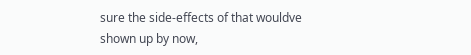sure the side-effects of that wouldve shown up by now,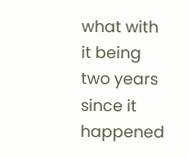what with it being two years since it happened